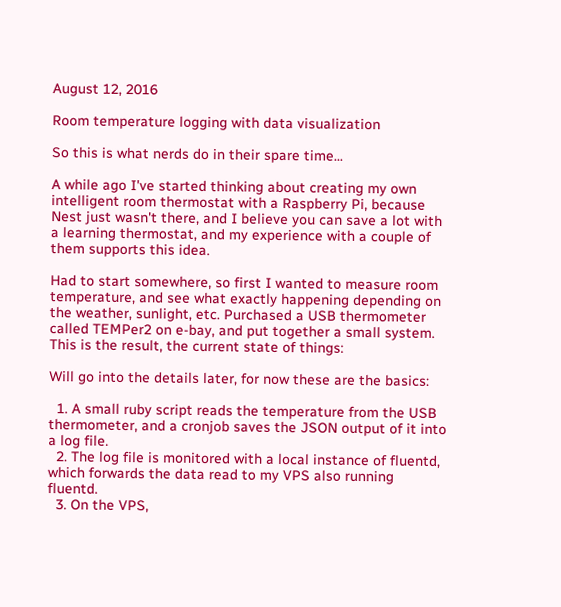August 12, 2016

Room temperature logging with data visualization

So this is what nerds do in their spare time...

A while ago I've started thinking about creating my own intelligent room thermostat with a Raspberry Pi, because Nest just wasn't there, and I believe you can save a lot with a learning thermostat, and my experience with a couple of them supports this idea.

Had to start somewhere, so first I wanted to measure room temperature, and see what exactly happening depending on the weather, sunlight, etc. Purchased a USB thermometer called TEMPer2 on e-bay, and put together a small system. This is the result, the current state of things:

Will go into the details later, for now these are the basics:

  1. A small ruby script reads the temperature from the USB thermometer, and a cronjob saves the JSON output of it into a log file.
  2. The log file is monitored with a local instance of fluentd, which forwards the data read to my VPS also running fluentd.
  3. On the VPS,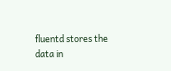fluentd stores the data in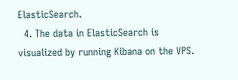ElasticSearch.
  4. The data in ElasticSearch is visualized by running Kibana on the VPS.